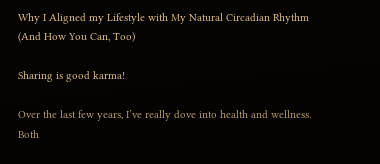Why I Aligned my Lifestyle with My Natural Circadian Rhythm (And How You Can, Too)

Sharing is good karma!

Over the last few years, I’ve really dove into health and wellness. Both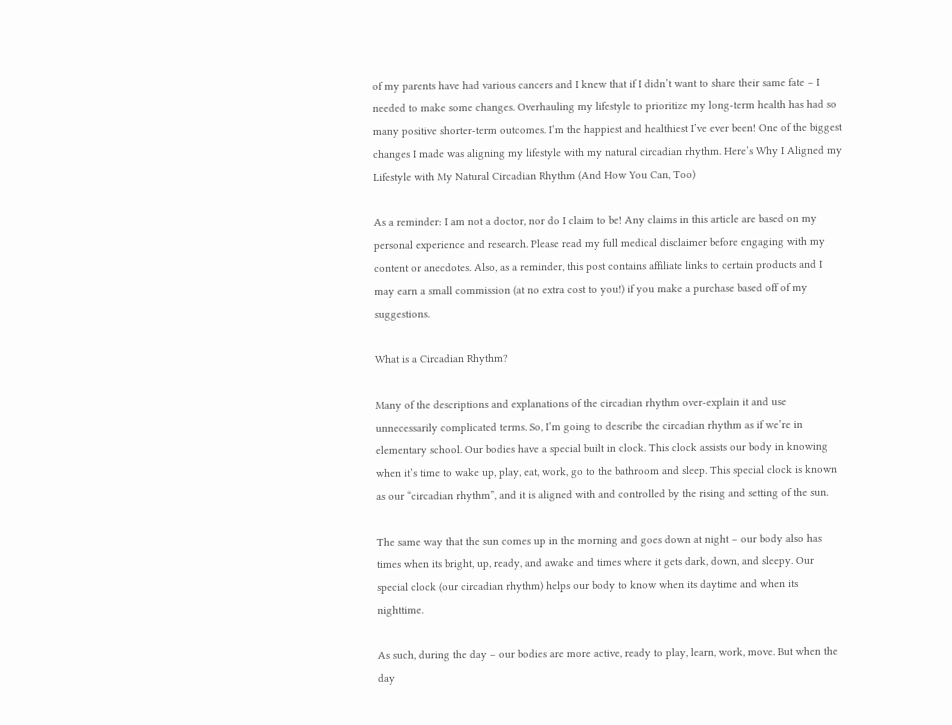of my parents have had various cancers and I knew that if I didn’t want to share their same fate – I needed to make some changes. Overhauling my lifestyle to prioritize my long-term health has had so many positive shorter-term outcomes. I’m the happiest and healthiest I’ve ever been! One of the biggest changes I made was aligning my lifestyle with my natural circadian rhythm. Here’s Why I Aligned my Lifestyle with My Natural Circadian Rhythm (And How You Can, Too)

As a reminder: I am not a doctor, nor do I claim to be! Any claims in this article are based on my personal experience and research. Please read my full medical disclaimer before engaging with my content or anecdotes. Also, as a reminder, this post contains affiliate links to certain products and I may earn a small commission (at no extra cost to you!) if you make a purchase based off of my suggestions.

What is a Circadian Rhythm?

Many of the descriptions and explanations of the circadian rhythm over-explain it and use unnecessarily complicated terms. So, I’m going to describe the circadian rhythm as if we’re in elementary school. Our bodies have a special built in clock. This clock assists our body in knowing when it’s time to wake up, play, eat, work, go to the bathroom and sleep. This special clock is known as our “circadian rhythm”, and it is aligned with and controlled by the rising and setting of the sun.

The same way that the sun comes up in the morning and goes down at night – our body also has times when its bright, up, ready, and awake and times where it gets dark, down, and sleepy. Our special clock (our circadian rhythm) helps our body to know when its daytime and when its nighttime.

As such, during the day – our bodies are more active, ready to play, learn, work, move. But when the day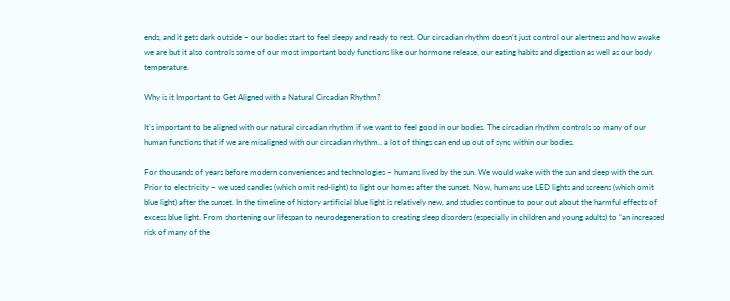ends, and it gets dark outside – our bodies start to feel sleepy and ready to rest. Our circadian rhythm doesn’t just control our alertness and how awake we are but it also controls some of our most important body functions like our hormone release, our eating habits and digestion as well as our body temperature.

Why is it Important to Get Aligned with a Natural Circadian Rhythm?

It’s important to be aligned with our natural circadian rhythm if we want to feel good in our bodies. The circadian rhythm controls so many of our human functions that if we are misaligned with our circadian rhythm.. a lot of things can end up out of sync within our bodies.

For thousands of years before modern conveniences and technologies – humans lived by the sun. We would wake with the sun and sleep with the sun. Prior to electricity – we used candles (which omit red-light) to light our homes after the sunset. Now, humans use LED lights and screens (which omit blue light) after the sunset. In the timeline of history artificial blue light is relatively new, and studies continue to pour out about the harmful effects of excess blue light. From shortening our lifespan to neurodegeneration to creating sleep disorders (especially in children and young adults) to “an increased risk of many of the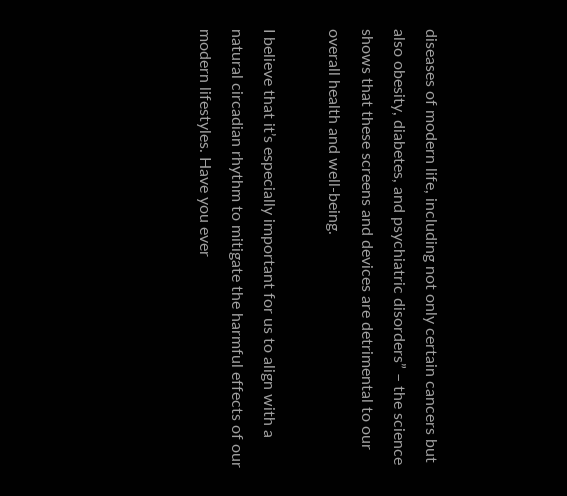diseases of modern life, including not only certain cancers but also obesity, diabetes, and psychiatric disorders” – the science shows that these screens and devices are detrimental to our overall health and well-being.

I believe that it’s especially important for us to align with a natural circadian rhythm to mitigate the harmful effects of our modern lifestyles. Have you ever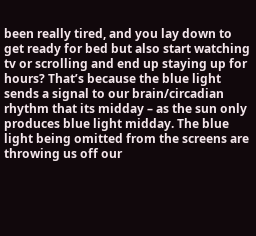been really tired, and you lay down to get ready for bed but also start watching tv or scrolling and end up staying up for hours? That’s because the blue light sends a signal to our brain/circadian rhythm that its midday – as the sun only produces blue light midday. The blue light being omitted from the screens are throwing us off our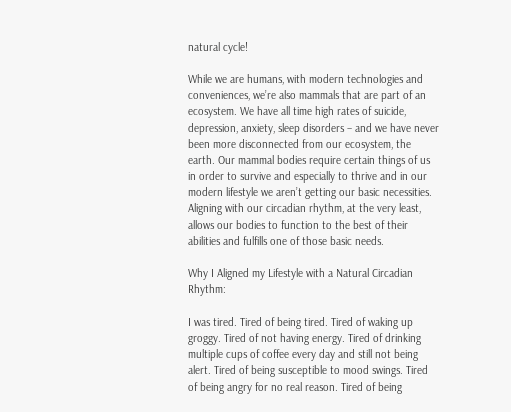natural cycle!

While we are humans, with modern technologies and conveniences, we’re also mammals that are part of an ecosystem. We have all time high rates of suicide, depression, anxiety, sleep disorders – and we have never been more disconnected from our ecosystem, the earth. Our mammal bodies require certain things of us in order to survive and especially to thrive and in our modern lifestyle we aren’t getting our basic necessities. Aligning with our circadian rhythm, at the very least, allows our bodies to function to the best of their abilities and fulfills one of those basic needs.

Why I Aligned my Lifestyle with a Natural Circadian Rhythm:

I was tired. Tired of being tired. Tired of waking up groggy. Tired of not having energy. Tired of drinking multiple cups of coffee every day and still not being alert. Tired of being susceptible to mood swings. Tired of being angry for no real reason. Tired of being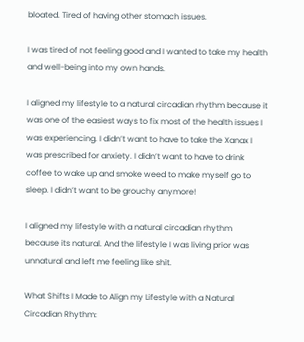bloated. Tired of having other stomach issues.

I was tired of not feeling good and I wanted to take my health and well-being into my own hands.

I aligned my lifestyle to a natural circadian rhythm because it was one of the easiest ways to fix most of the health issues I was experiencing. I didn’t want to have to take the Xanax I was prescribed for anxiety. I didn’t want to have to drink coffee to wake up and smoke weed to make myself go to sleep. I didn’t want to be grouchy anymore!

I aligned my lifestyle with a natural circadian rhythm because its natural. And the lifestyle I was living prior was unnatural and left me feeling like shit.

What Shifts I Made to Align my Lifestyle with a Natural Circadian Rhythm: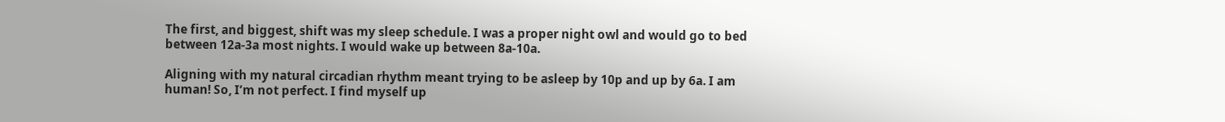The first, and biggest, shift was my sleep schedule. I was a proper night owl and would go to bed between 12a-3a most nights. I would wake up between 8a-10a.

Aligning with my natural circadian rhythm meant trying to be asleep by 10p and up by 6a. I am human! So, I’m not perfect. I find myself up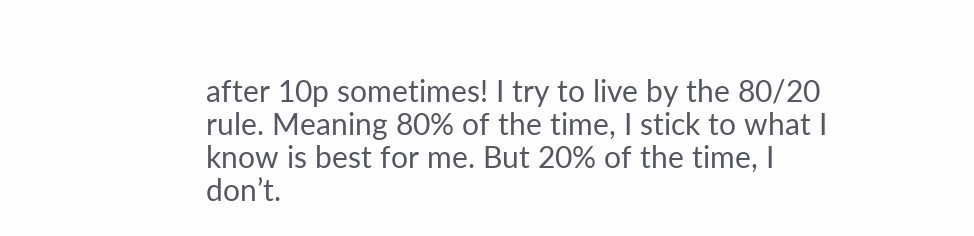after 10p sometimes! I try to live by the 80/20 rule. Meaning 80% of the time, I stick to what I know is best for me. But 20% of the time, I don’t.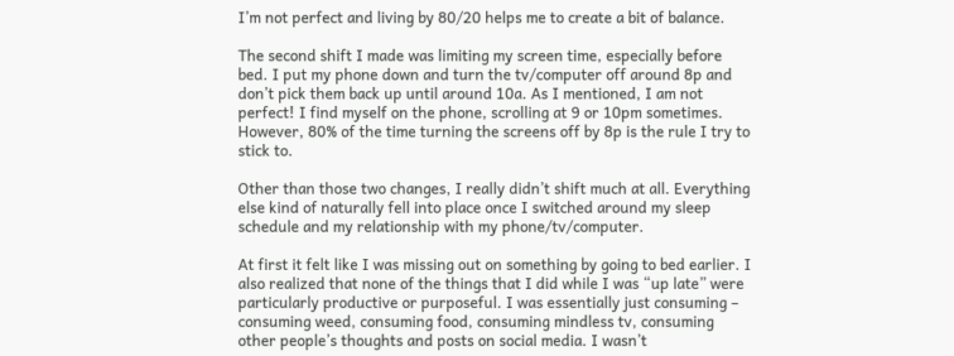I’m not perfect and living by 80/20 helps me to create a bit of balance.

The second shift I made was limiting my screen time, especially before bed. I put my phone down and turn the tv/computer off around 8p and don’t pick them back up until around 10a. As I mentioned, I am not perfect! I find myself on the phone, scrolling at 9 or 10pm sometimes. However, 80% of the time turning the screens off by 8p is the rule I try to stick to.

Other than those two changes, I really didn’t shift much at all. Everything else kind of naturally fell into place once I switched around my sleep schedule and my relationship with my phone/tv/computer.

At first it felt like I was missing out on something by going to bed earlier. I also realized that none of the things that I did while I was “up late” were particularly productive or purposeful. I was essentially just consuming – consuming weed, consuming food, consuming mindless tv, consuming other people’s thoughts and posts on social media. I wasn’t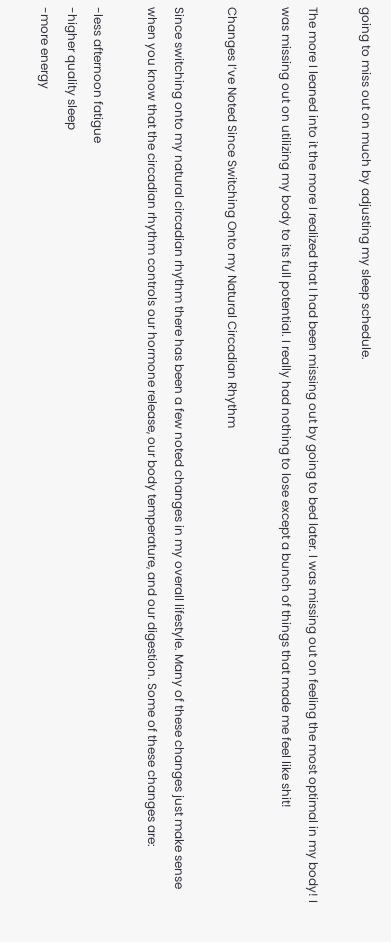going to miss out on much by adjusting my sleep schedule.

The more I leaned into it the more I realized that I had been missing out by going to bed later. I was missing out on feeling the most optimal in my body! I was missing out on utilizing my body to its full potential. I really had nothing to lose except a bunch of things that made me feel like shit!

Changes I’ve Noted Since Switching Onto my Natural Circadian Rhythm

Since switching onto my natural circadian rhythm there has been a few noted changes in my overall lifestyle. Many of these changes just make sense when you know that the circadian rhythm controls our hormone release, our body temperature, and our digestion. Some of these changes are:

-less afternoon fatigue
-higher quality sleep
-more energy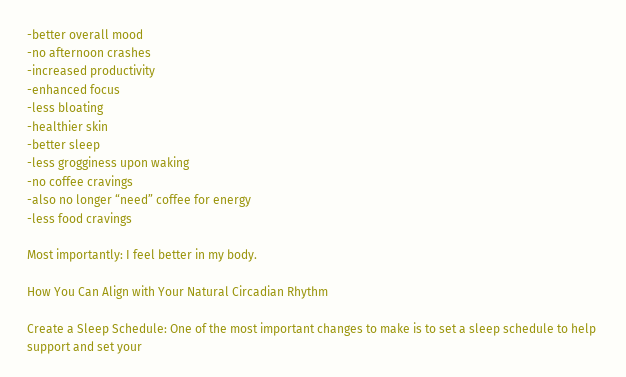-better overall mood
-no afternoon crashes
-increased productivity
-enhanced focus
-less bloating
-healthier skin
-better sleep
-less grogginess upon waking
-no coffee cravings
-also no longer “need” coffee for energy
-less food cravings

Most importantly: I feel better in my body.

How You Can Align with Your Natural Circadian Rhythm

Create a Sleep Schedule: One of the most important changes to make is to set a sleep schedule to help support and set your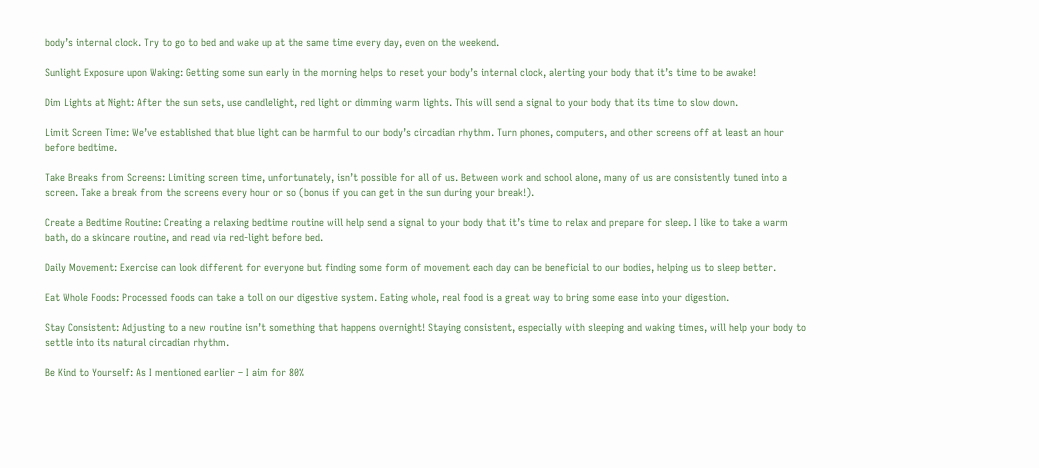body’s internal clock. Try to go to bed and wake up at the same time every day, even on the weekend.

Sunlight Exposure upon Waking: Getting some sun early in the morning helps to reset your body’s internal clock, alerting your body that it’s time to be awake!

Dim Lights at Night: After the sun sets, use candlelight, red light or dimming warm lights. This will send a signal to your body that its time to slow down.

Limit Screen Time: We’ve established that blue light can be harmful to our body’s circadian rhythm. Turn phones, computers, and other screens off at least an hour before bedtime.

Take Breaks from Screens: Limiting screen time, unfortunately, isn’t possible for all of us. Between work and school alone, many of us are consistently tuned into a screen. Take a break from the screens every hour or so (bonus if you can get in the sun during your break!).

Create a Bedtime Routine: Creating a relaxing bedtime routine will help send a signal to your body that it’s time to relax and prepare for sleep. I like to take a warm bath, do a skincare routine, and read via red-light before bed.

Daily Movement: Exercise can look different for everyone but finding some form of movement each day can be beneficial to our bodies, helping us to sleep better.

Eat Whole Foods: Processed foods can take a toll on our digestive system. Eating whole, real food is a great way to bring some ease into your digestion.

Stay Consistent: Adjusting to a new routine isn’t something that happens overnight! Staying consistent, especially with sleeping and waking times, will help your body to settle into its natural circadian rhythm.

Be Kind to Yourself: As I mentioned earlier – I aim for 80%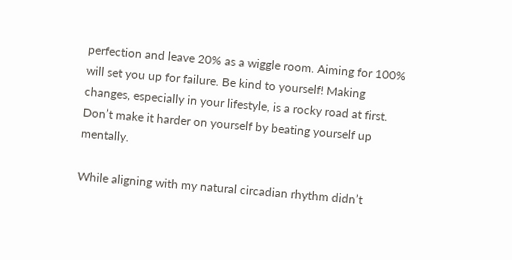perfection and leave 20% as a wiggle room. Aiming for 100% will set you up for failure. Be kind to yourself! Making changes, especially in your lifestyle, is a rocky road at first. Don’t make it harder on yourself by beating yourself up mentally.

While aligning with my natural circadian rhythm didn’t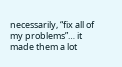necessarily, “fix all of my problems”… it made them a lot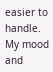easier to handle. My mood and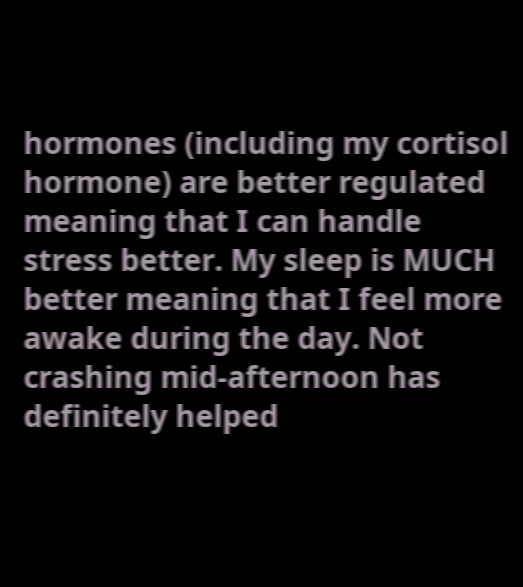hormones (including my cortisol hormone) are better regulated meaning that I can handle stress better. My sleep is MUCH better meaning that I feel more awake during the day. Not crashing mid-afternoon has definitely helped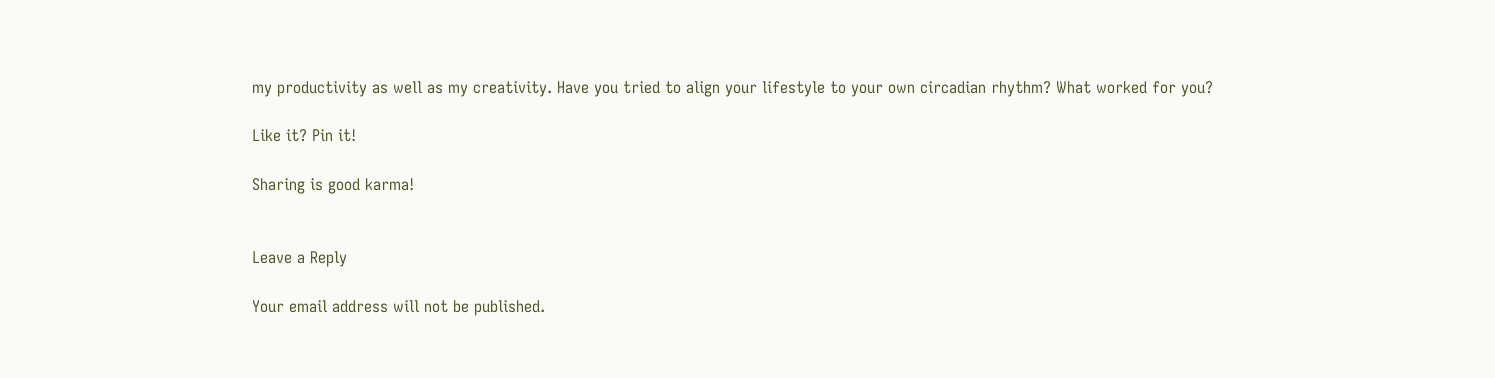my productivity as well as my creativity. Have you tried to align your lifestyle to your own circadian rhythm? What worked for you?

Like it? Pin it!

Sharing is good karma!


Leave a Reply

Your email address will not be published.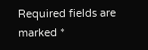Required fields are marked *